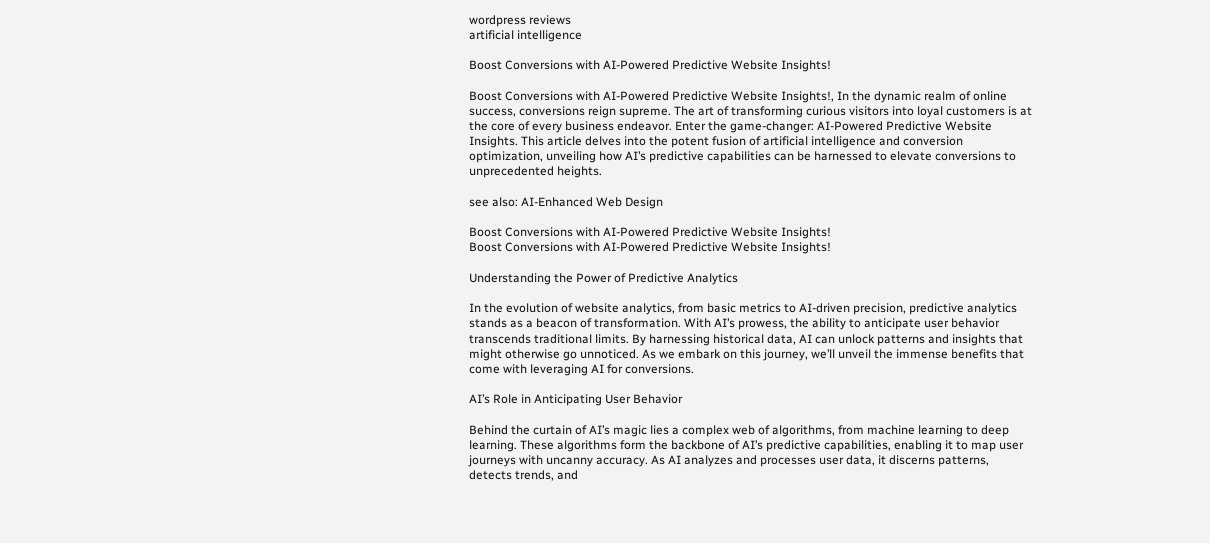wordpress reviews
artificial intelligence

Boost Conversions with AI-Powered Predictive Website Insights!

Boost Conversions with AI-Powered Predictive Website Insights!, In the dynamic realm of online success, conversions reign supreme. The art of transforming curious visitors into loyal customers is at the core of every business endeavor. Enter the game-changer: AI-Powered Predictive Website Insights. This article delves into the potent fusion of artificial intelligence and conversion optimization, unveiling how AI’s predictive capabilities can be harnessed to elevate conversions to unprecedented heights.

see also: AI-Enhanced Web Design

Boost Conversions with AI-Powered Predictive Website Insights!
Boost Conversions with AI-Powered Predictive Website Insights!

Understanding the Power of Predictive Analytics

In the evolution of website analytics, from basic metrics to AI-driven precision, predictive analytics stands as a beacon of transformation. With AI’s prowess, the ability to anticipate user behavior transcends traditional limits. By harnessing historical data, AI can unlock patterns and insights that might otherwise go unnoticed. As we embark on this journey, we’ll unveil the immense benefits that come with leveraging AI for conversions.

AI’s Role in Anticipating User Behavior

Behind the curtain of AI’s magic lies a complex web of algorithms, from machine learning to deep learning. These algorithms form the backbone of AI’s predictive capabilities, enabling it to map user journeys with uncanny accuracy. As AI analyzes and processes user data, it discerns patterns, detects trends, and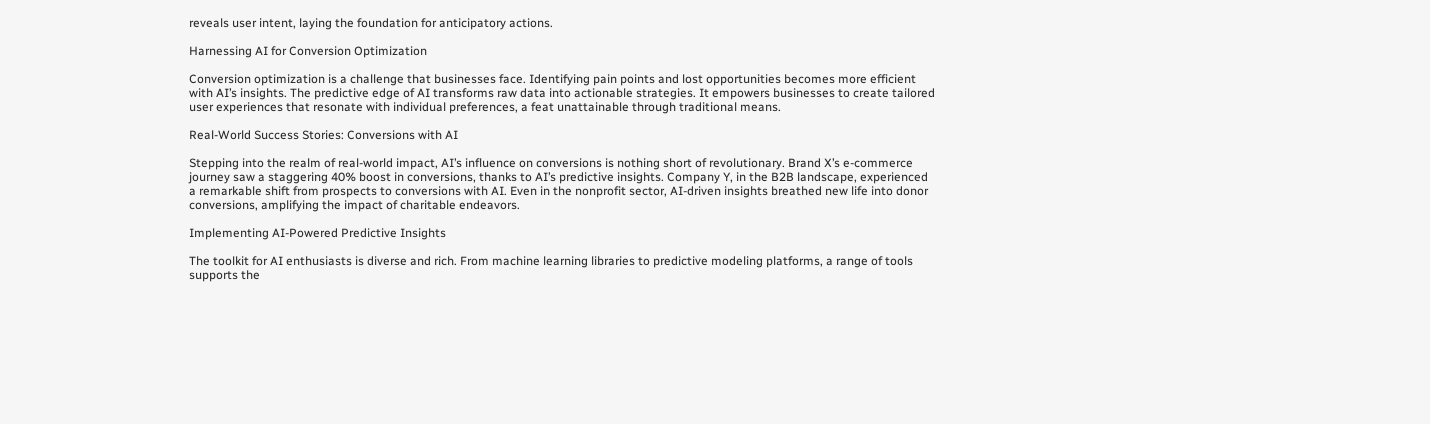reveals user intent, laying the foundation for anticipatory actions.

Harnessing AI for Conversion Optimization

Conversion optimization is a challenge that businesses face. Identifying pain points and lost opportunities becomes more efficient with AI’s insights. The predictive edge of AI transforms raw data into actionable strategies. It empowers businesses to create tailored user experiences that resonate with individual preferences, a feat unattainable through traditional means.

Real-World Success Stories: Conversions with AI

Stepping into the realm of real-world impact, AI’s influence on conversions is nothing short of revolutionary. Brand X’s e-commerce journey saw a staggering 40% boost in conversions, thanks to AI’s predictive insights. Company Y, in the B2B landscape, experienced a remarkable shift from prospects to conversions with AI. Even in the nonprofit sector, AI-driven insights breathed new life into donor conversions, amplifying the impact of charitable endeavors.

Implementing AI-Powered Predictive Insights

The toolkit for AI enthusiasts is diverse and rich. From machine learning libraries to predictive modeling platforms, a range of tools supports the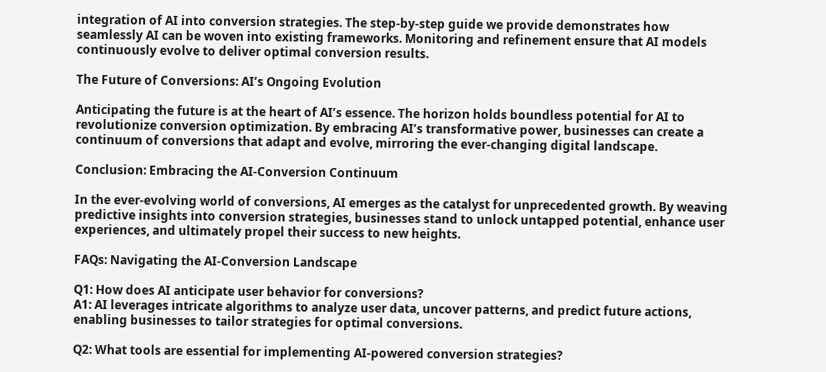integration of AI into conversion strategies. The step-by-step guide we provide demonstrates how seamlessly AI can be woven into existing frameworks. Monitoring and refinement ensure that AI models continuously evolve to deliver optimal conversion results.

The Future of Conversions: AI’s Ongoing Evolution

Anticipating the future is at the heart of AI’s essence. The horizon holds boundless potential for AI to revolutionize conversion optimization. By embracing AI’s transformative power, businesses can create a continuum of conversions that adapt and evolve, mirroring the ever-changing digital landscape.

Conclusion: Embracing the AI-Conversion Continuum

In the ever-evolving world of conversions, AI emerges as the catalyst for unprecedented growth. By weaving predictive insights into conversion strategies, businesses stand to unlock untapped potential, enhance user experiences, and ultimately propel their success to new heights.

FAQs: Navigating the AI-Conversion Landscape

Q1: How does AI anticipate user behavior for conversions?
A1: AI leverages intricate algorithms to analyze user data, uncover patterns, and predict future actions, enabling businesses to tailor strategies for optimal conversions.

Q2: What tools are essential for implementing AI-powered conversion strategies?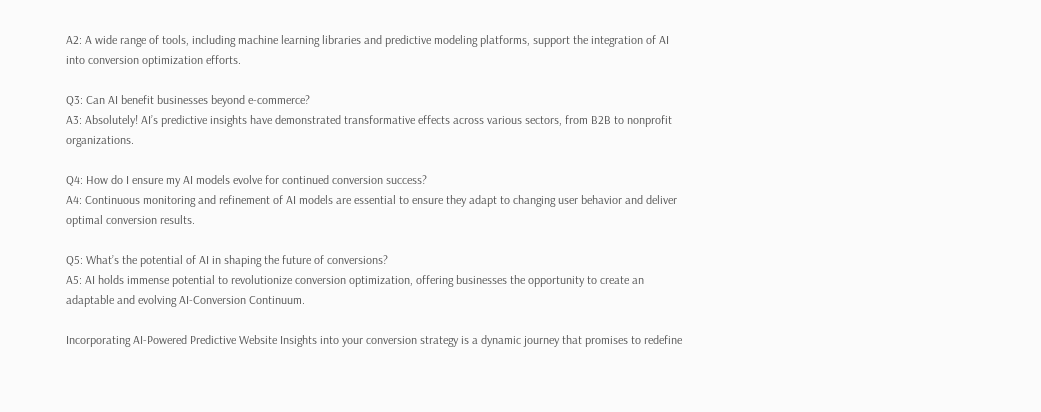A2: A wide range of tools, including machine learning libraries and predictive modeling platforms, support the integration of AI into conversion optimization efforts.

Q3: Can AI benefit businesses beyond e-commerce?
A3: Absolutely! AI’s predictive insights have demonstrated transformative effects across various sectors, from B2B to nonprofit organizations.

Q4: How do I ensure my AI models evolve for continued conversion success?
A4: Continuous monitoring and refinement of AI models are essential to ensure they adapt to changing user behavior and deliver optimal conversion results.

Q5: What’s the potential of AI in shaping the future of conversions?
A5: AI holds immense potential to revolutionize conversion optimization, offering businesses the opportunity to create an adaptable and evolving AI-Conversion Continuum.

Incorporating AI-Powered Predictive Website Insights into your conversion strategy is a dynamic journey that promises to redefine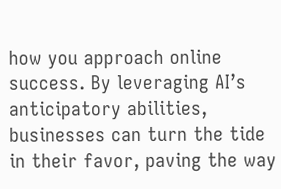how you approach online success. By leveraging AI’s anticipatory abilities, businesses can turn the tide in their favor, paving the way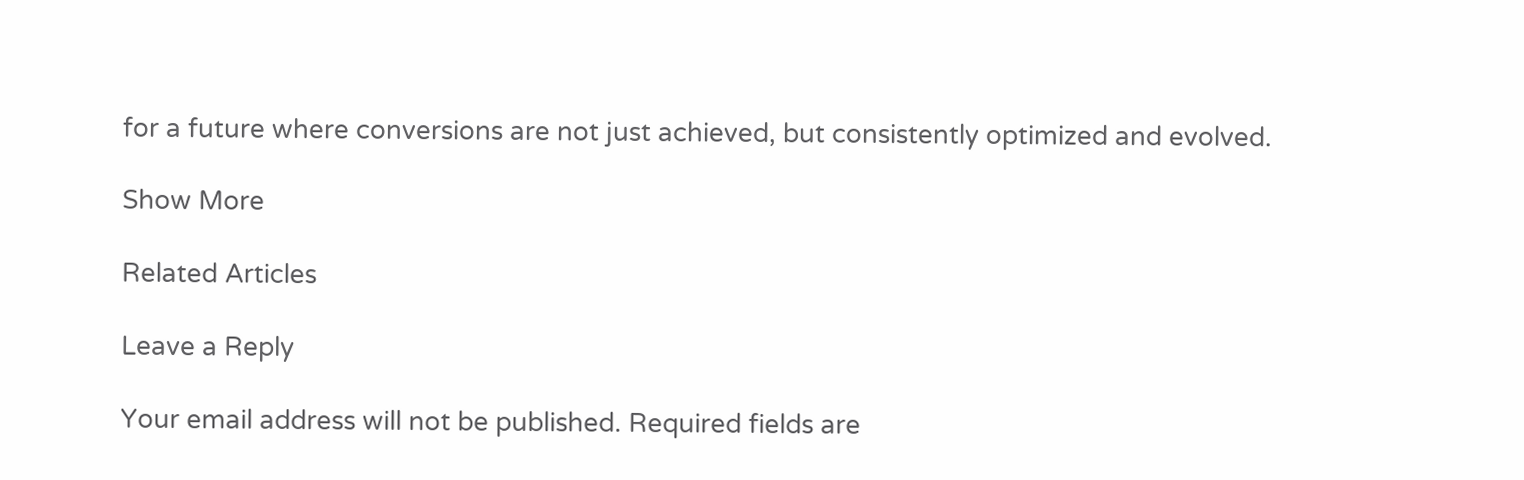for a future where conversions are not just achieved, but consistently optimized and evolved.

Show More

Related Articles

Leave a Reply

Your email address will not be published. Required fields are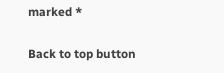marked *

Back to top button